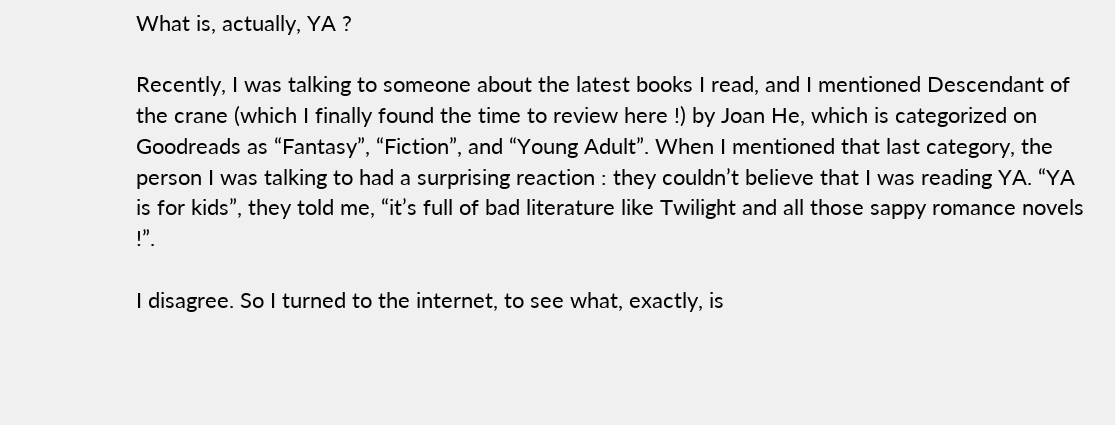What is, actually, YA ?

Recently, I was talking to someone about the latest books I read, and I mentioned Descendant of the crane (which I finally found the time to review here !) by Joan He, which is categorized on Goodreads as “Fantasy”, “Fiction”, and “Young Adult”. When I mentioned that last category, the person I was talking to had a surprising reaction : they couldn’t believe that I was reading YA. “YA is for kids”, they told me, “it’s full of bad literature like Twilight and all those sappy romance novels !”.

I disagree. So I turned to the internet, to see what, exactly, is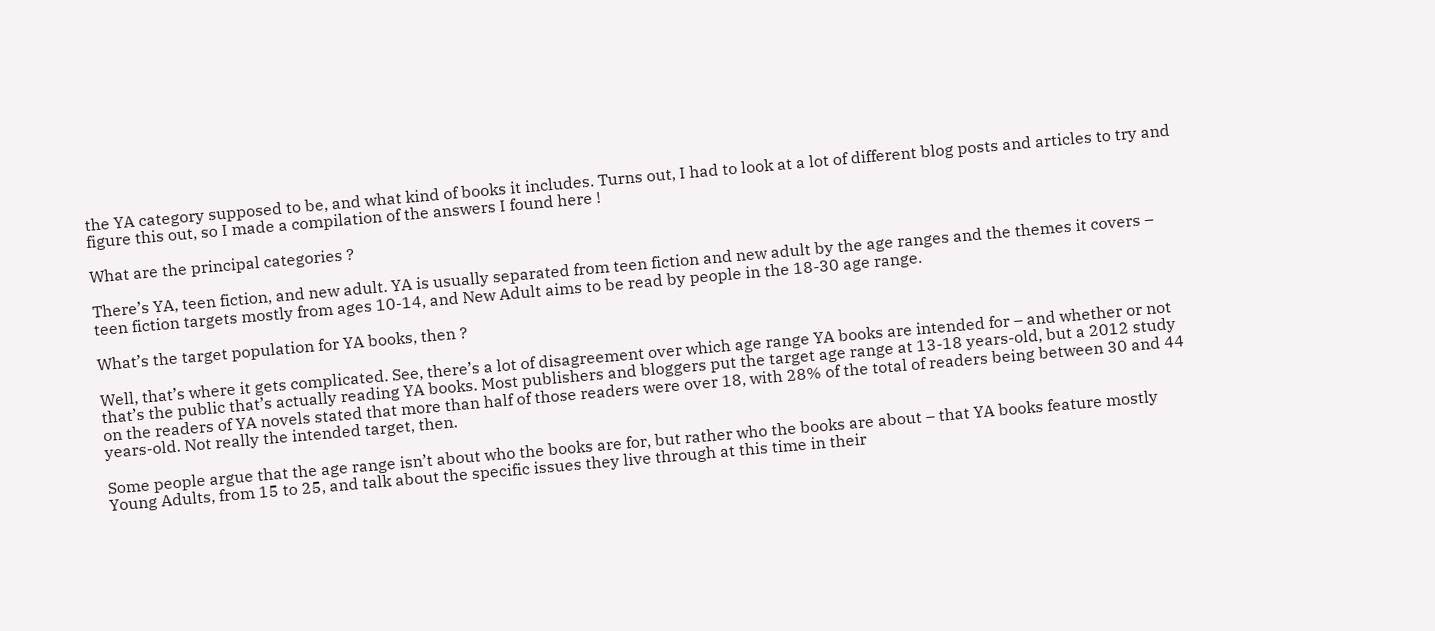the YA category supposed to be, and what kind of books it includes. Turns out, I had to look at a lot of different blog posts and articles to try and figure this out, so I made a compilation of the answers I found here !

What are the principal categories ?

There’s YA, teen fiction, and new adult. YA is usually separated from teen fiction and new adult by the age ranges and the themes it covers – teen fiction targets mostly from ages 10-14, and New Adult aims to be read by people in the 18-30 age range.

What’s the target population for YA books, then ?

Well, that’s where it gets complicated. See, there’s a lot of disagreement over which age range YA books are intended for – and whether or not that’s the public that’s actually reading YA books. Most publishers and bloggers put the target age range at 13-18 years-old, but a 2012 study on the readers of YA novels stated that more than half of those readers were over 18, with 28% of the total of readers being between 30 and 44 years-old. Not really the intended target, then.

Some people argue that the age range isn’t about who the books are for, but rather who the books are about – that YA books feature mostly Young Adults, from 15 to 25, and talk about the specific issues they live through at this time in their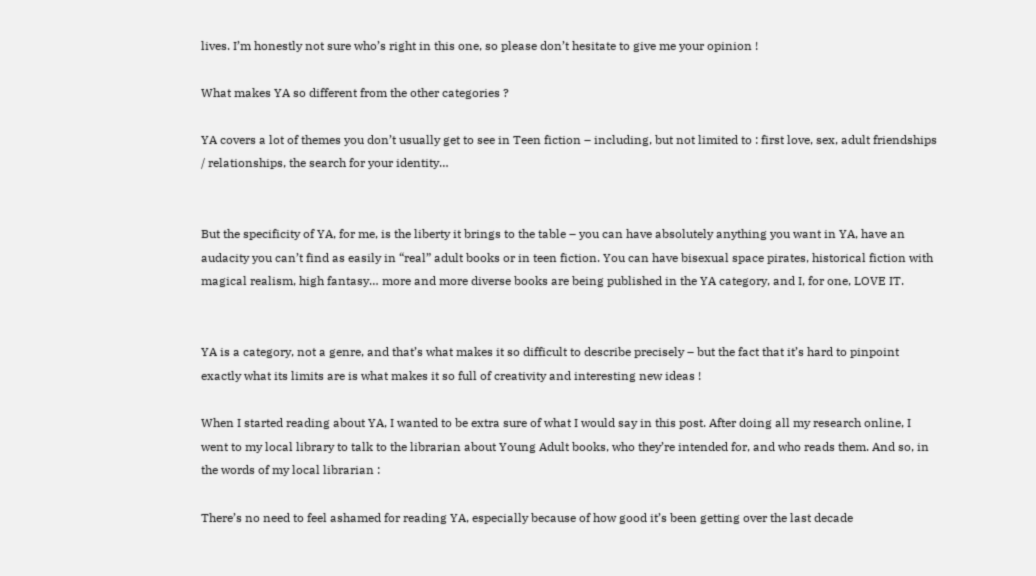lives. I’m honestly not sure who’s right in this one, so please don’t hesitate to give me your opinion !

What makes YA so different from the other categories ?

YA covers a lot of themes you don’t usually get to see in Teen fiction – including, but not limited to : first love, sex, adult friendships / relationships, the search for your identity…


But the specificity of YA, for me, is the liberty it brings to the table – you can have absolutely anything you want in YA, have an audacity you can’t find as easily in “real” adult books or in teen fiction. You can have bisexual space pirates, historical fiction with magical realism, high fantasy… more and more diverse books are being published in the YA category, and I, for one, LOVE IT.


YA is a category, not a genre, and that’s what makes it so difficult to describe precisely – but the fact that it’s hard to pinpoint exactly what its limits are is what makes it so full of creativity and interesting new ideas !

When I started reading about YA, I wanted to be extra sure of what I would say in this post. After doing all my research online, I went to my local library to talk to the librarian about Young Adult books, who they’re intended for, and who reads them. And so, in the words of my local librarian :

There’s no need to feel ashamed for reading YA, especially because of how good it’s been getting over the last decade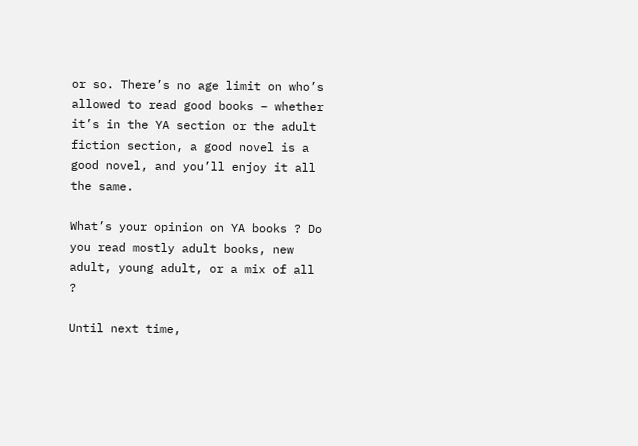or so. There’s no age limit on who’s allowed to read good books – whether it’s in the YA section or the adult fiction section, a good novel is a good novel, and you’ll enjoy it all the same.

What’s your opinion on YA books ? Do you read mostly adult books, new adult, young adult, or a mix of all ?

Until next time,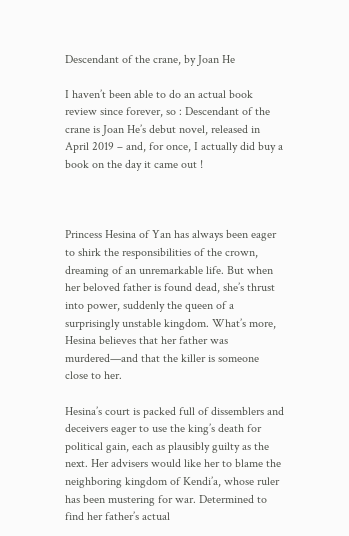Descendant of the crane, by Joan He

I haven’t been able to do an actual book review since forever, so : Descendant of the crane is Joan He’s debut novel, released in April 2019 – and, for once, I actually did buy a book on the day it came out !



Princess Hesina of Yan has always been eager to shirk the responsibilities of the crown, dreaming of an unremarkable life. But when her beloved father is found dead, she’s thrust into power, suddenly the queen of a surprisingly unstable kingdom. What’s more, Hesina believes that her father was murdered—and that the killer is someone close to her.

Hesina’s court is packed full of dissemblers and deceivers eager to use the king’s death for political gain, each as plausibly guilty as the next. Her advisers would like her to blame the neighboring kingdom of Kendi’a, whose ruler has been mustering for war. Determined to find her father’s actual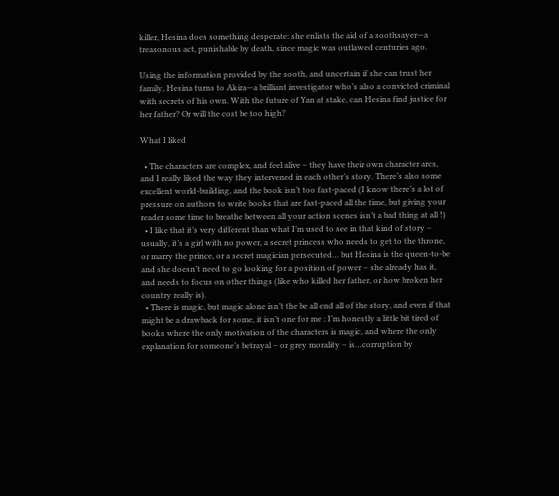killer, Hesina does something desperate: she enlists the aid of a soothsayer—a treasonous act, punishable by death, since magic was outlawed centuries ago.

Using the information provided by the sooth, and uncertain if she can trust her family, Hesina turns to Akira—a brilliant investigator who’s also a convicted criminal with secrets of his own. With the future of Yan at stake, can Hesina find justice for her father? Or will the cost be too high?

What I liked

  • The characters are complex, and feel alive – they have their own character arcs, and I really liked the way they intervened in each other’s story. There’s also some excellent world-building, and the book isn’t too fast-paced (I know there’s a lot of pressure on authors to write books that are fast-paced all the time, but giving your reader some time to breathe between all your action scenes isn’t a bad thing at all !)
  • I like that it’s very different than what I’m used to see in that kind of story – usually, it’s a girl with no power, a secret princess who needs to get to the throne, or marry the prince, or a secret magician persecuted… but Hesina is the queen-to-be and she doesn’t need to go looking for a position of power – she already has it, and needs to focus on other things (like who killed her father, or how broken her country really is).
  • There is magic, but magic alone isn’t the be all end all of the story, and even if that might be a drawback for some, it isn’t one for me : I’m honestly a little bit tired of books where the only motivation of the characters is magic, and where the only explanation for someone’s betrayal – or grey morality – is…corruption by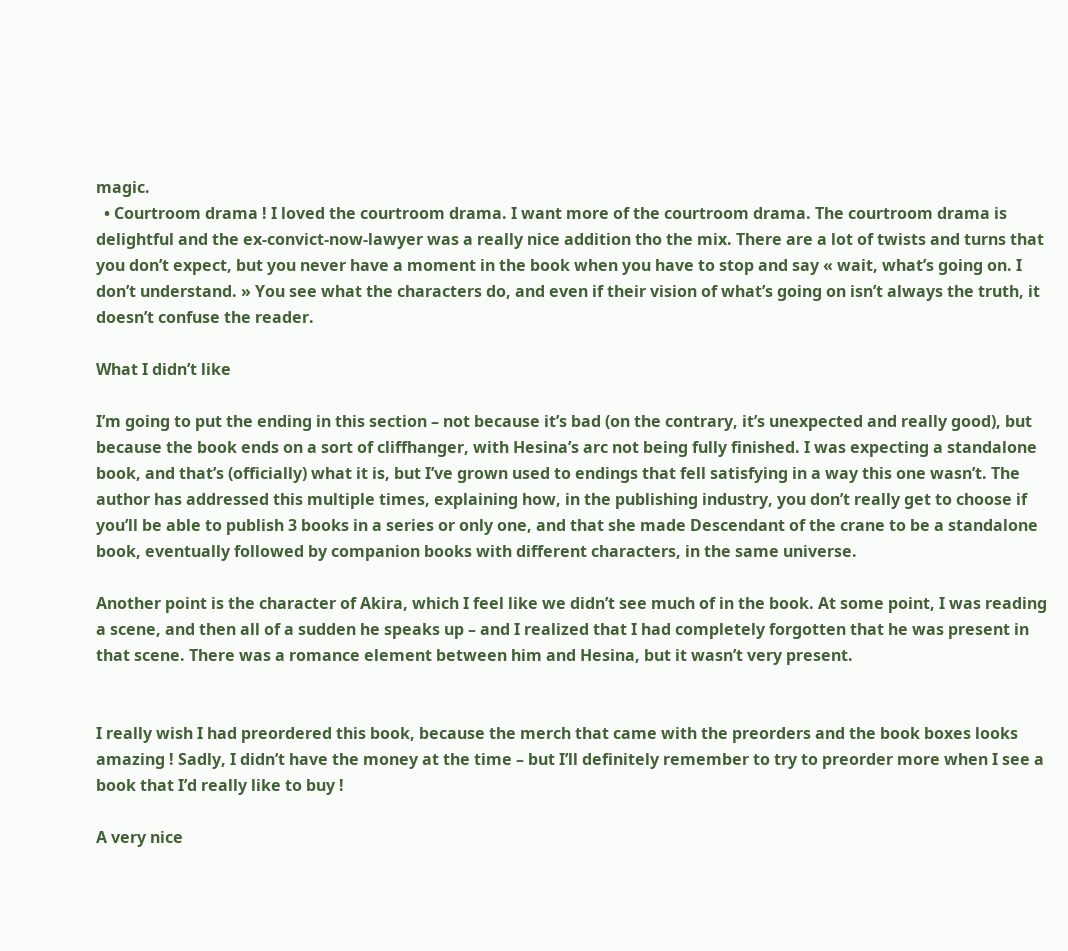magic.
  • Courtroom drama ! I loved the courtroom drama. I want more of the courtroom drama. The courtroom drama is delightful and the ex-convict-now-lawyer was a really nice addition tho the mix. There are a lot of twists and turns that you don’t expect, but you never have a moment in the book when you have to stop and say « wait, what’s going on. I don’t understand. » You see what the characters do, and even if their vision of what’s going on isn’t always the truth, it doesn’t confuse the reader.

What I didn’t like

I’m going to put the ending in this section – not because it’s bad (on the contrary, it’s unexpected and really good), but because the book ends on a sort of cliffhanger, with Hesina’s arc not being fully finished. I was expecting a standalone book, and that’s (officially) what it is, but I’ve grown used to endings that fell satisfying in a way this one wasn’t. The author has addressed this multiple times, explaining how, in the publishing industry, you don’t really get to choose if you’ll be able to publish 3 books in a series or only one, and that she made Descendant of the crane to be a standalone book, eventually followed by companion books with different characters, in the same universe.

Another point is the character of Akira, which I feel like we didn’t see much of in the book. At some point, I was reading a scene, and then all of a sudden he speaks up – and I realized that I had completely forgotten that he was present in that scene. There was a romance element between him and Hesina, but it wasn’t very present.


I really wish I had preordered this book, because the merch that came with the preorders and the book boxes looks amazing ! Sadly, I didn’t have the money at the time – but I’ll definitely remember to try to preorder more when I see a book that I’d really like to buy !

A very nice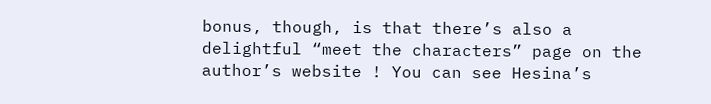bonus, though, is that there’s also a delightful “meet the characters” page on the author’s website ! You can see Hesina’s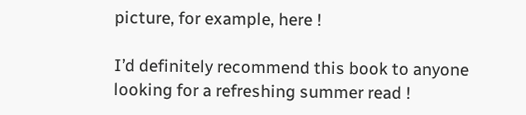picture, for example, here !

I’d definitely recommend this book to anyone looking for a refreshing summer read !